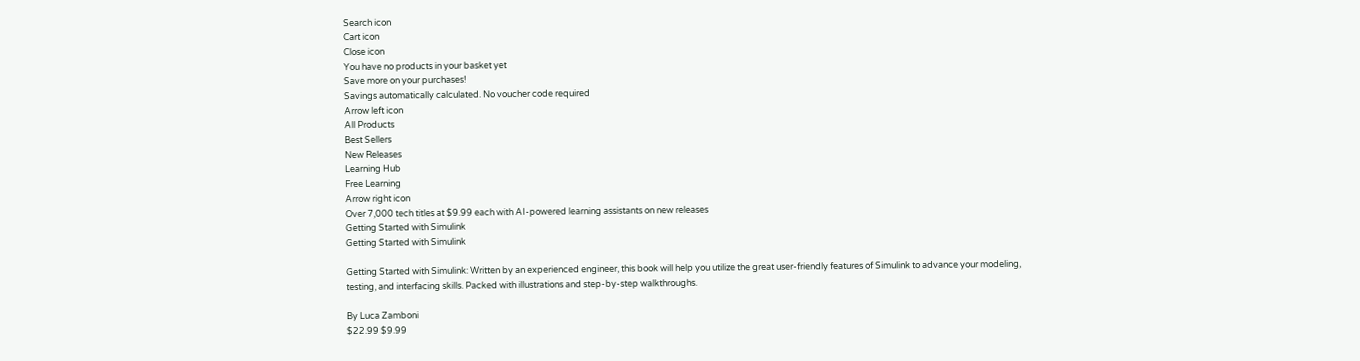Search icon
Cart icon
Close icon
You have no products in your basket yet
Save more on your purchases!
Savings automatically calculated. No voucher code required
Arrow left icon
All Products
Best Sellers
New Releases
Learning Hub
Free Learning
Arrow right icon
Over 7,000 tech titles at $9.99 each with AI-powered learning assistants on new releases
Getting Started with Simulink
Getting Started with Simulink

Getting Started with Simulink: Written by an experienced engineer, this book will help you utilize the great user-friendly features of Simulink to advance your modeling, testing, and interfacing skills. Packed with illustrations and step-by-step walkthroughs.

By Luca Zamboni
$22.99 $9.99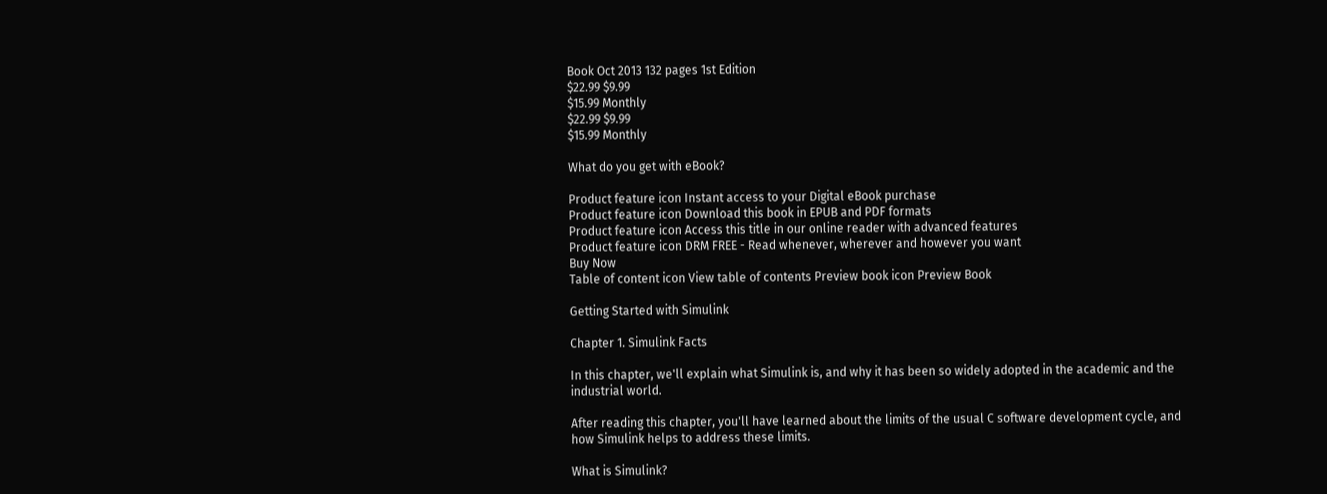Book Oct 2013 132 pages 1st Edition
$22.99 $9.99
$15.99 Monthly
$22.99 $9.99
$15.99 Monthly

What do you get with eBook?

Product feature icon Instant access to your Digital eBook purchase
Product feature icon Download this book in EPUB and PDF formats
Product feature icon Access this title in our online reader with advanced features
Product feature icon DRM FREE - Read whenever, wherever and however you want
Buy Now
Table of content icon View table of contents Preview book icon Preview Book

Getting Started with Simulink

Chapter 1. Simulink Facts

In this chapter, we'll explain what Simulink is, and why it has been so widely adopted in the academic and the industrial world.

After reading this chapter, you'll have learned about the limits of the usual C software development cycle, and how Simulink helps to address these limits.

What is Simulink?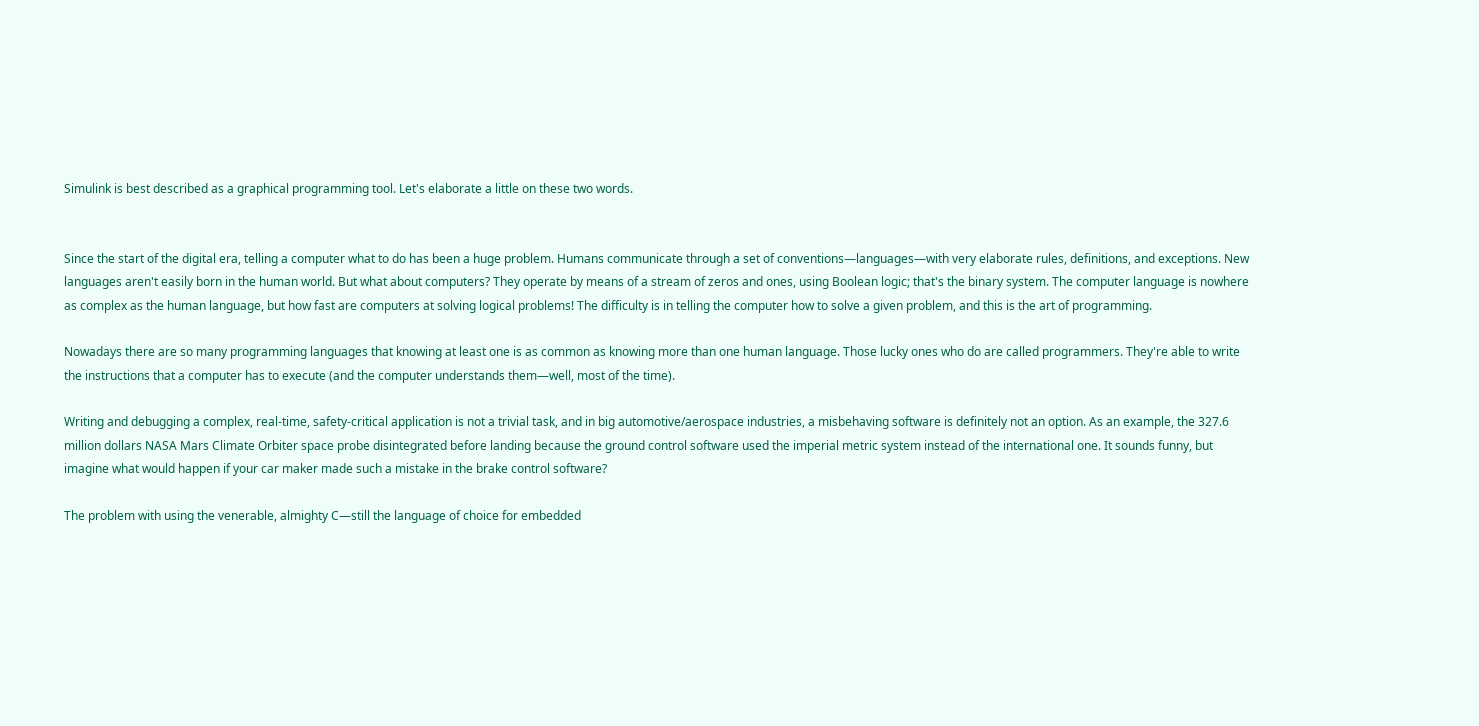Simulink is best described as a graphical programming tool. Let's elaborate a little on these two words.


Since the start of the digital era, telling a computer what to do has been a huge problem. Humans communicate through a set of conventions—languages—with very elaborate rules, definitions, and exceptions. New languages aren't easily born in the human world. But what about computers? They operate by means of a stream of zeros and ones, using Boolean logic; that's the binary system. The computer language is nowhere as complex as the human language, but how fast are computers at solving logical problems! The difficulty is in telling the computer how to solve a given problem, and this is the art of programming.

Nowadays there are so many programming languages that knowing at least one is as common as knowing more than one human language. Those lucky ones who do are called programmers. They're able to write the instructions that a computer has to execute (and the computer understands them—well, most of the time).

Writing and debugging a complex, real-time, safety-critical application is not a trivial task, and in big automotive/aerospace industries, a misbehaving software is definitely not an option. As an example, the 327.6 million dollars NASA Mars Climate Orbiter space probe disintegrated before landing because the ground control software used the imperial metric system instead of the international one. It sounds funny, but imagine what would happen if your car maker made such a mistake in the brake control software?

The problem with using the venerable, almighty C—still the language of choice for embedded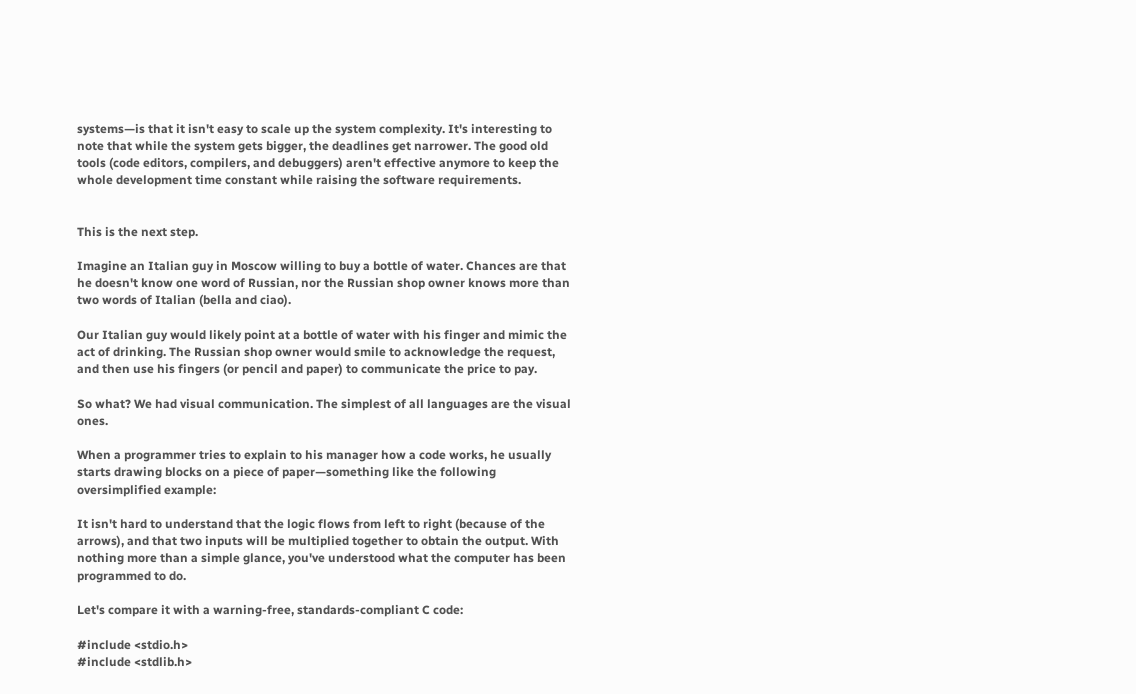systems—is that it isn't easy to scale up the system complexity. It's interesting to note that while the system gets bigger, the deadlines get narrower. The good old tools (code editors, compilers, and debuggers) aren't effective anymore to keep the whole development time constant while raising the software requirements.


This is the next step.

Imagine an Italian guy in Moscow willing to buy a bottle of water. Chances are that he doesn't know one word of Russian, nor the Russian shop owner knows more than two words of Italian (bella and ciao).

Our Italian guy would likely point at a bottle of water with his finger and mimic the act of drinking. The Russian shop owner would smile to acknowledge the request, and then use his fingers (or pencil and paper) to communicate the price to pay.

So what? We had visual communication. The simplest of all languages are the visual ones.

When a programmer tries to explain to his manager how a code works, he usually starts drawing blocks on a piece of paper—something like the following oversimplified example:

It isn't hard to understand that the logic flows from left to right (because of the arrows), and that two inputs will be multiplied together to obtain the output. With nothing more than a simple glance, you've understood what the computer has been programmed to do.

Let's compare it with a warning-free, standards-compliant C code:

#include <stdio.h>
#include <stdlib.h>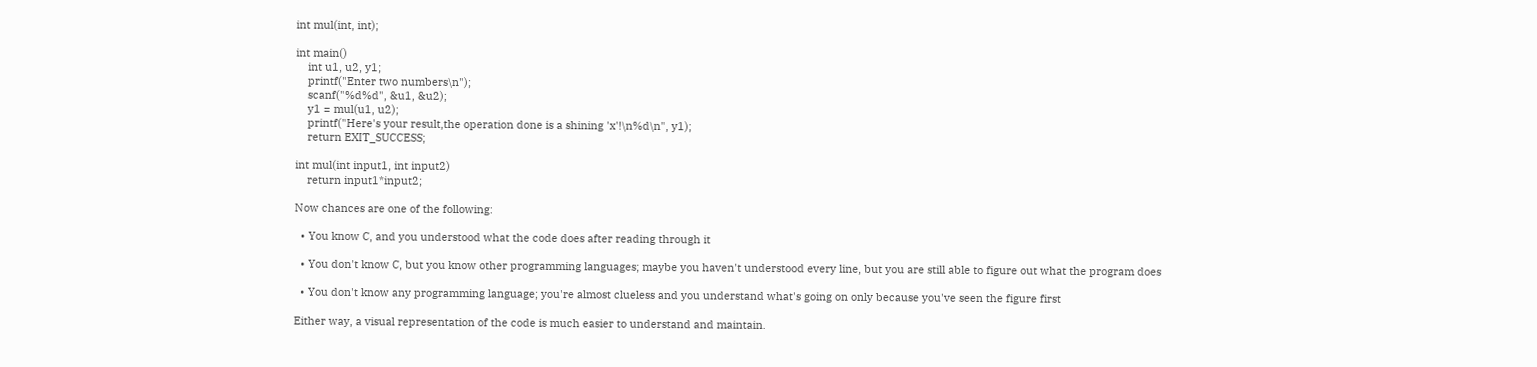int mul(int, int);

int main()
    int u1, u2, y1;
    printf("Enter two numbers\n");
    scanf("%d%d", &u1, &u2);
    y1 = mul(u1, u2);
    printf("Here's your result,the operation done is a shining 'x'!\n%d\n", y1);
    return EXIT_SUCCESS;

int mul(int input1, int input2)
    return input1*input2;

Now chances are one of the following:

  • You know C, and you understood what the code does after reading through it

  • You don't know C, but you know other programming languages; maybe you haven't understood every line, but you are still able to figure out what the program does

  • You don't know any programming language; you're almost clueless and you understand what's going on only because you've seen the figure first

Either way, a visual representation of the code is much easier to understand and maintain.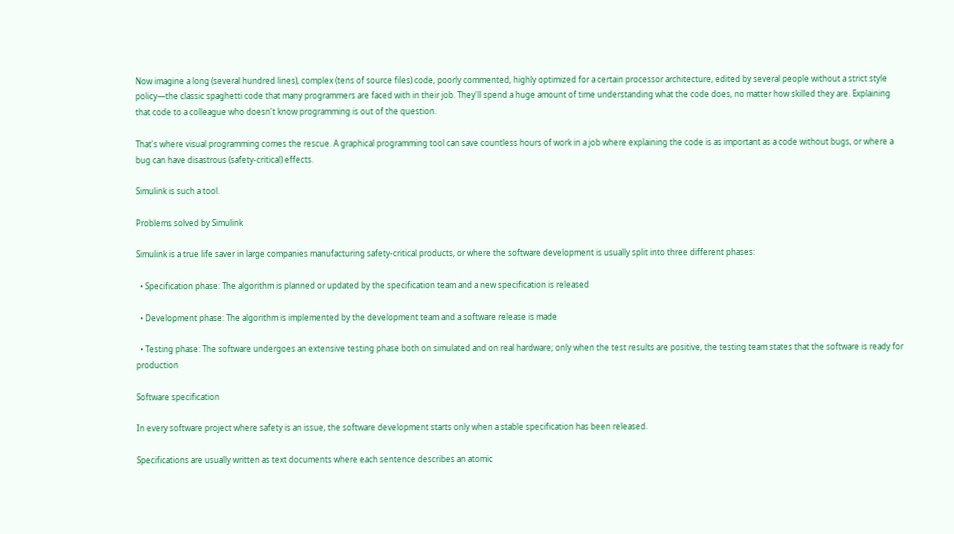Now imagine a long (several hundred lines), complex (tens of source files) code, poorly commented, highly optimized for a certain processor architecture, edited by several people without a strict style policy—the classic spaghetti code that many programmers are faced with in their job. They'll spend a huge amount of time understanding what the code does, no matter how skilled they are. Explaining that code to a colleague who doesn't know programming is out of the question.

That's where visual programming comes the rescue. A graphical programming tool can save countless hours of work in a job where explaining the code is as important as a code without bugs, or where a bug can have disastrous (safety-critical) effects.

Simulink is such a tool.

Problems solved by Simulink

Simulink is a true life saver in large companies manufacturing safety-critical products, or where the software development is usually split into three different phases:

  • Specification phase: The algorithm is planned or updated by the specification team and a new specification is released

  • Development phase: The algorithm is implemented by the development team and a software release is made

  • Testing phase: The software undergoes an extensive testing phase both on simulated and on real hardware; only when the test results are positive, the testing team states that the software is ready for production

Software specification

In every software project where safety is an issue, the software development starts only when a stable specification has been released.

Specifications are usually written as text documents where each sentence describes an atomic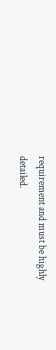requirement and must be highly detailed.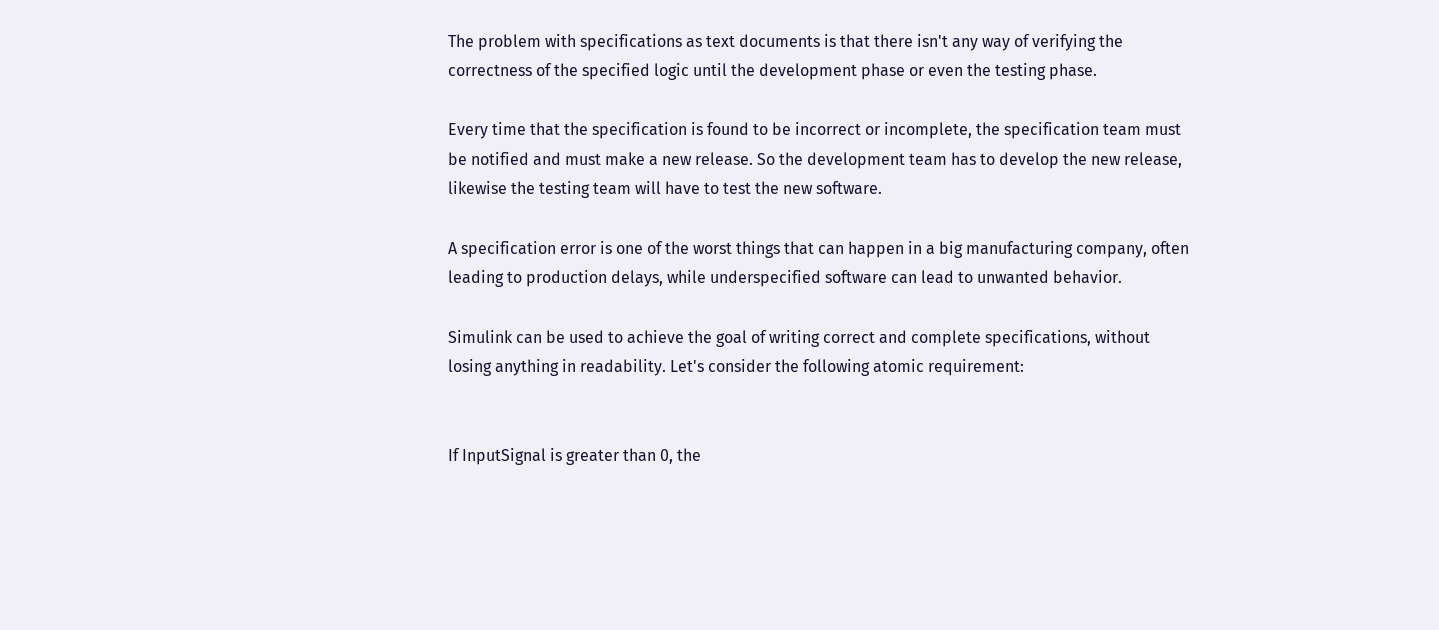The problem with specifications as text documents is that there isn't any way of verifying the correctness of the specified logic until the development phase or even the testing phase.

Every time that the specification is found to be incorrect or incomplete, the specification team must be notified and must make a new release. So the development team has to develop the new release, likewise the testing team will have to test the new software.

A specification error is one of the worst things that can happen in a big manufacturing company, often leading to production delays, while underspecified software can lead to unwanted behavior.

Simulink can be used to achieve the goal of writing correct and complete specifications, without losing anything in readability. Let's consider the following atomic requirement:


If InputSignal is greater than 0, the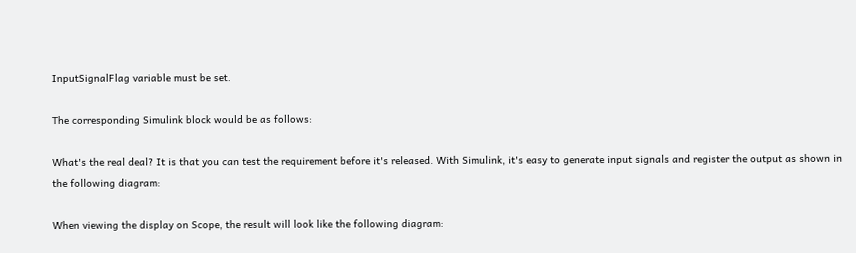InputSignalFlag variable must be set.

The corresponding Simulink block would be as follows:

What's the real deal? It is that you can test the requirement before it's released. With Simulink, it's easy to generate input signals and register the output as shown in the following diagram:

When viewing the display on Scope, the result will look like the following diagram: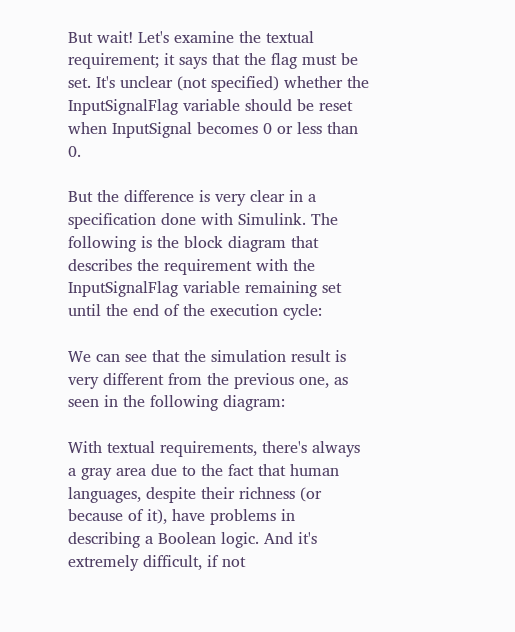But wait! Let's examine the textual requirement; it says that the flag must be set. It's unclear (not specified) whether the InputSignalFlag variable should be reset when InputSignal becomes 0 or less than 0.

But the difference is very clear in a specification done with Simulink. The following is the block diagram that describes the requirement with the InputSignalFlag variable remaining set until the end of the execution cycle:

We can see that the simulation result is very different from the previous one, as seen in the following diagram:

With textual requirements, there's always a gray area due to the fact that human languages, despite their richness (or because of it), have problems in describing a Boolean logic. And it's extremely difficult, if not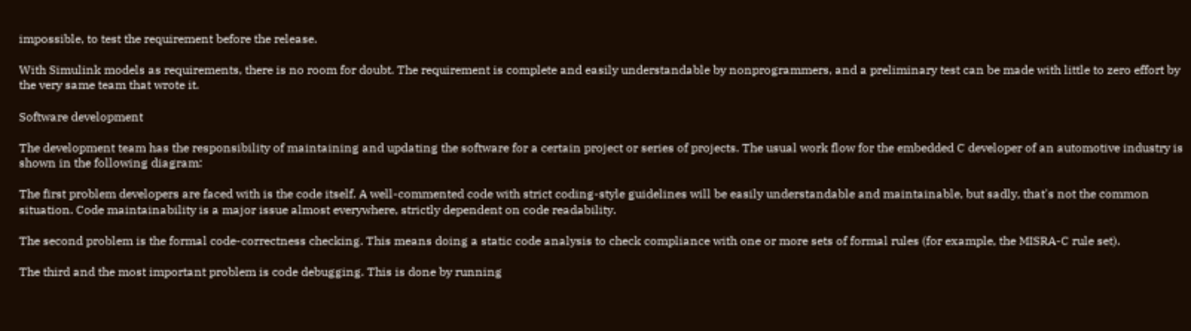impossible, to test the requirement before the release.

With Simulink models as requirements, there is no room for doubt. The requirement is complete and easily understandable by nonprogrammers, and a preliminary test can be made with little to zero effort by the very same team that wrote it.

Software development

The development team has the responsibility of maintaining and updating the software for a certain project or series of projects. The usual work flow for the embedded C developer of an automotive industry is shown in the following diagram:

The first problem developers are faced with is the code itself. A well-commented code with strict coding-style guidelines will be easily understandable and maintainable, but sadly, that's not the common situation. Code maintainability is a major issue almost everywhere, strictly dependent on code readability.

The second problem is the formal code-correctness checking. This means doing a static code analysis to check compliance with one or more sets of formal rules (for example, the MISRA-C rule set).

The third and the most important problem is code debugging. This is done by running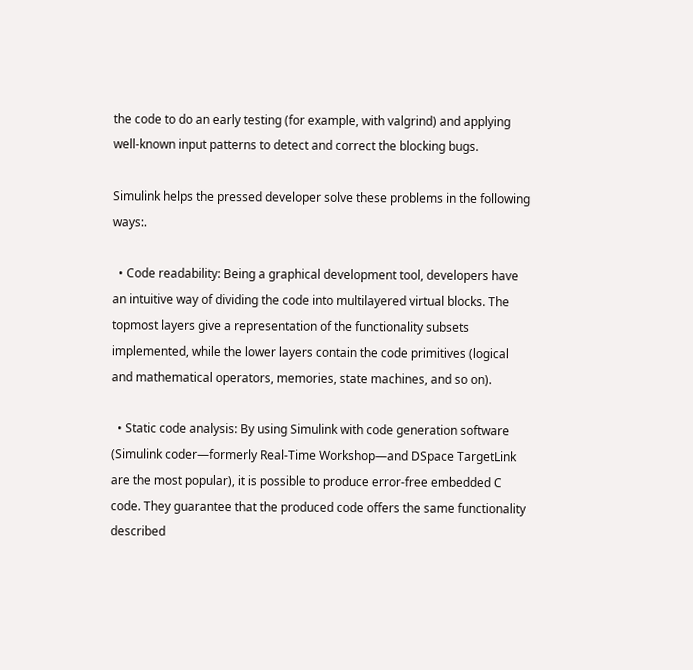the code to do an early testing (for example, with valgrind) and applying well-known input patterns to detect and correct the blocking bugs.

Simulink helps the pressed developer solve these problems in the following ways:.

  • Code readability: Being a graphical development tool, developers have an intuitive way of dividing the code into multilayered virtual blocks. The topmost layers give a representation of the functionality subsets implemented, while the lower layers contain the code primitives (logical and mathematical operators, memories, state machines, and so on).

  • Static code analysis: By using Simulink with code generation software (Simulink coder—formerly Real-Time Workshop—and DSpace TargetLink are the most popular), it is possible to produce error-free embedded C code. They guarantee that the produced code offers the same functionality described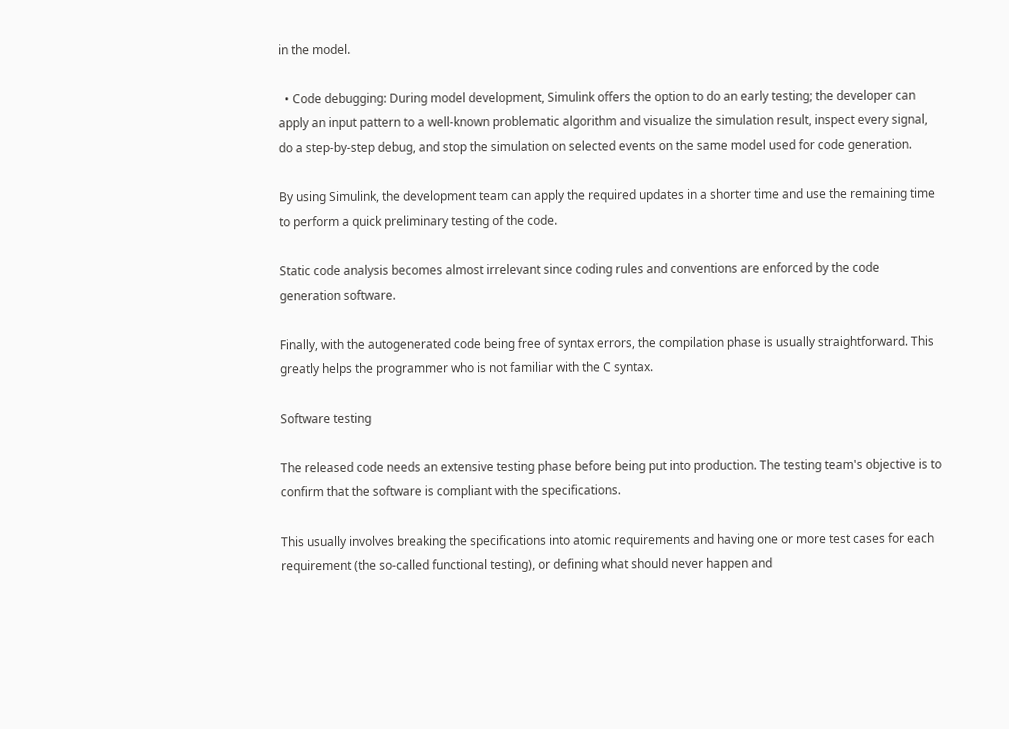in the model.

  • Code debugging: During model development, Simulink offers the option to do an early testing; the developer can apply an input pattern to a well-known problematic algorithm and visualize the simulation result, inspect every signal, do a step-by-step debug, and stop the simulation on selected events on the same model used for code generation.

By using Simulink, the development team can apply the required updates in a shorter time and use the remaining time to perform a quick preliminary testing of the code.

Static code analysis becomes almost irrelevant since coding rules and conventions are enforced by the code generation software.

Finally, with the autogenerated code being free of syntax errors, the compilation phase is usually straightforward. This greatly helps the programmer who is not familiar with the C syntax.

Software testing

The released code needs an extensive testing phase before being put into production. The testing team's objective is to confirm that the software is compliant with the specifications.

This usually involves breaking the specifications into atomic requirements and having one or more test cases for each requirement (the so-called functional testing), or defining what should never happen and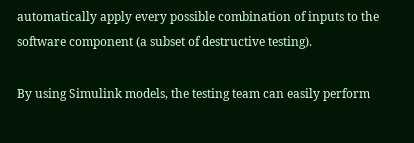automatically apply every possible combination of inputs to the software component (a subset of destructive testing).

By using Simulink models, the testing team can easily perform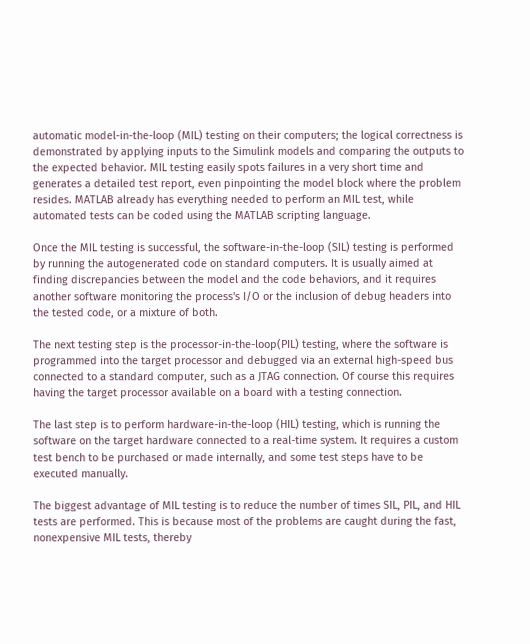automatic model-in-the-loop (MIL) testing on their computers; the logical correctness is demonstrated by applying inputs to the Simulink models and comparing the outputs to the expected behavior. MIL testing easily spots failures in a very short time and generates a detailed test report, even pinpointing the model block where the problem resides. MATLAB already has everything needed to perform an MIL test, while automated tests can be coded using the MATLAB scripting language.

Once the MIL testing is successful, the software-in-the-loop (SIL) testing is performed by running the autogenerated code on standard computers. It is usually aimed at finding discrepancies between the model and the code behaviors, and it requires another software monitoring the process's I/O or the inclusion of debug headers into the tested code, or a mixture of both.

The next testing step is the processor-in-the-loop(PIL) testing, where the software is programmed into the target processor and debugged via an external high-speed bus connected to a standard computer, such as a JTAG connection. Of course this requires having the target processor available on a board with a testing connection.

The last step is to perform hardware-in-the-loop (HIL) testing, which is running the software on the target hardware connected to a real-time system. It requires a custom test bench to be purchased or made internally, and some test steps have to be executed manually.

The biggest advantage of MIL testing is to reduce the number of times SIL, PIL, and HIL tests are performed. This is because most of the problems are caught during the fast, nonexpensive MIL tests, thereby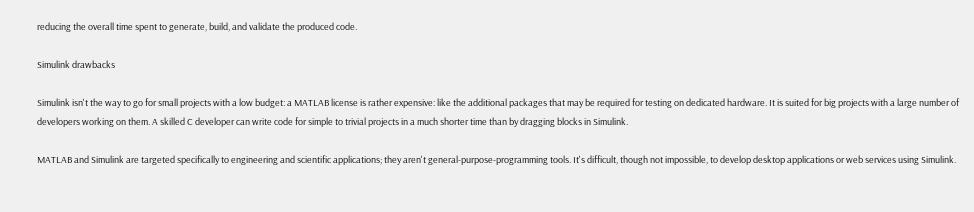reducing the overall time spent to generate, build, and validate the produced code.

Simulink drawbacks

Simulink isn't the way to go for small projects with a low budget: a MATLAB license is rather expensive: like the additional packages that may be required for testing on dedicated hardware. It is suited for big projects with a large number of developers working on them. A skilled C developer can write code for simple to trivial projects in a much shorter time than by dragging blocks in Simulink.

MATLAB and Simulink are targeted specifically to engineering and scientific applications; they aren't general-purpose-programming tools. It's difficult, though not impossible, to develop desktop applications or web services using Simulink.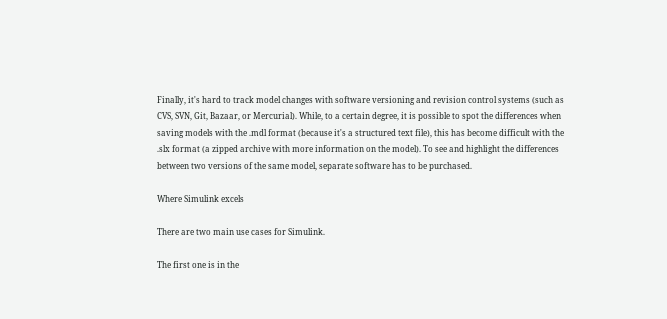Finally, it's hard to track model changes with software versioning and revision control systems (such as CVS, SVN, Git, Bazaar, or Mercurial). While, to a certain degree, it is possible to spot the differences when saving models with the .mdl format (because it's a structured text file), this has become difficult with the .slx format (a zipped archive with more information on the model). To see and highlight the differences between two versions of the same model, separate software has to be purchased.

Where Simulink excels

There are two main use cases for Simulink.

The first one is in the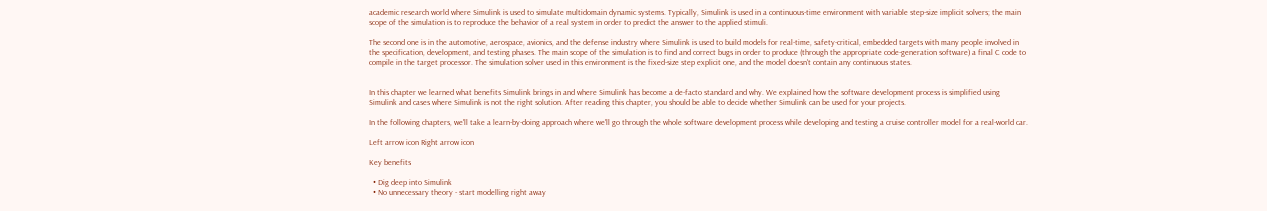academic research world where Simulink is used to simulate multidomain dynamic systems. Typically, Simulink is used in a continuous-time environment with variable step-size implicit solvers; the main scope of the simulation is to reproduce the behavior of a real system in order to predict the answer to the applied stimuli.

The second one is in the automotive, aerospace, avionics, and the defense industry where Simulink is used to build models for real-time, safety-critical, embedded targets with many people involved in the specification, development, and testing phases. The main scope of the simulation is to find and correct bugs in order to produce (through the appropriate code-generation software) a final C code to compile in the target processor. The simulation solver used in this environment is the fixed-size step explicit one, and the model doesn't contain any continuous states.


In this chapter we learned what benefits Simulink brings in and where Simulink has become a de-facto standard and why. We explained how the software development process is simplified using Simulink and cases where Simulink is not the right solution. After reading this chapter, you should be able to decide whether Simulink can be used for your projects.

In the following chapters, we'll take a learn-by-doing approach where we'll go through the whole software development process while developing and testing a cruise controller model for a real-world car.

Left arrow icon Right arrow icon

Key benefits

  • Dig deep into Simulink
  • No unnecessary theory - start modelling right away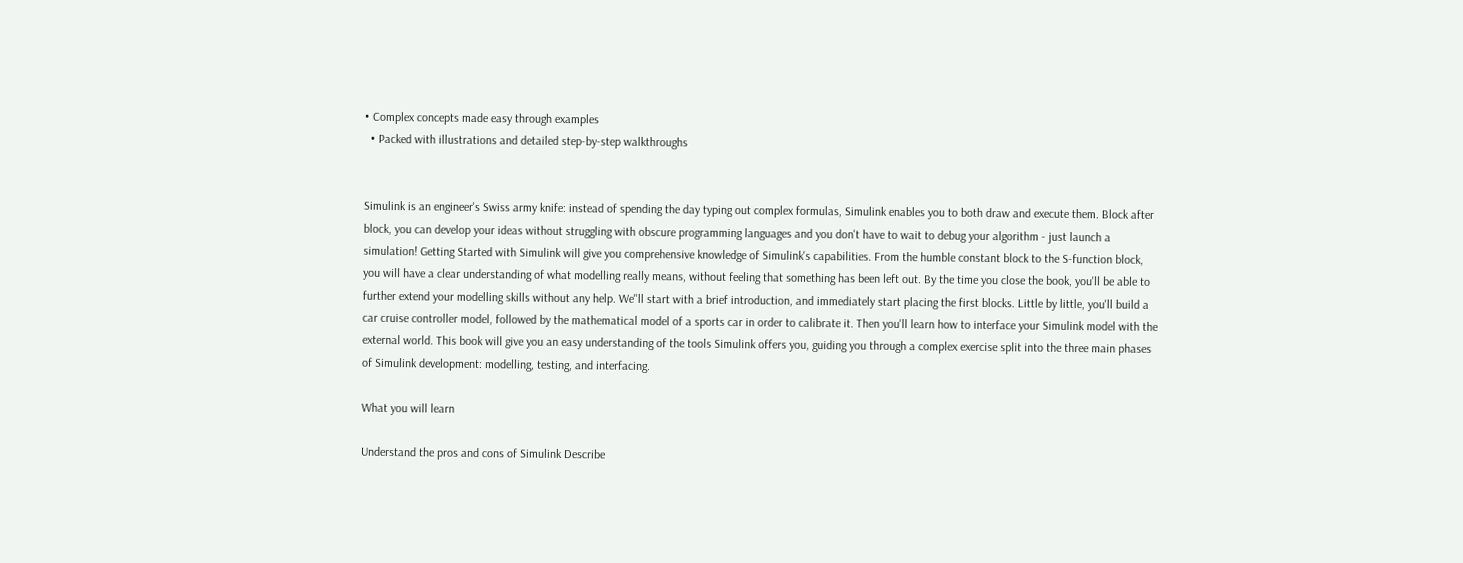• Complex concepts made easy through examples
  • Packed with illustrations and detailed step-by-step walkthroughs


Simulink is an engineer's Swiss army knife: instead of spending the day typing out complex formulas, Simulink enables you to both draw and execute them. Block after block, you can develop your ideas without struggling with obscure programming languages and you don't have to wait to debug your algorithm - just launch a simulation! Getting Started with Simulink will give you comprehensive knowledge of Simulink's capabilities. From the humble constant block to the S-function block, you will have a clear understanding of what modelling really means, without feeling that something has been left out. By the time you close the book, you'll be able to further extend your modelling skills without any help. We''ll start with a brief introduction, and immediately start placing the first blocks. Little by little, you'll build a car cruise controller model, followed by the mathematical model of a sports car in order to calibrate it. Then you'll learn how to interface your Simulink model with the external world. This book will give you an easy understanding of the tools Simulink offers you, guiding you through a complex exercise split into the three main phases of Simulink development: modelling, testing, and interfacing.

What you will learn

Understand the pros and cons of Simulink Describe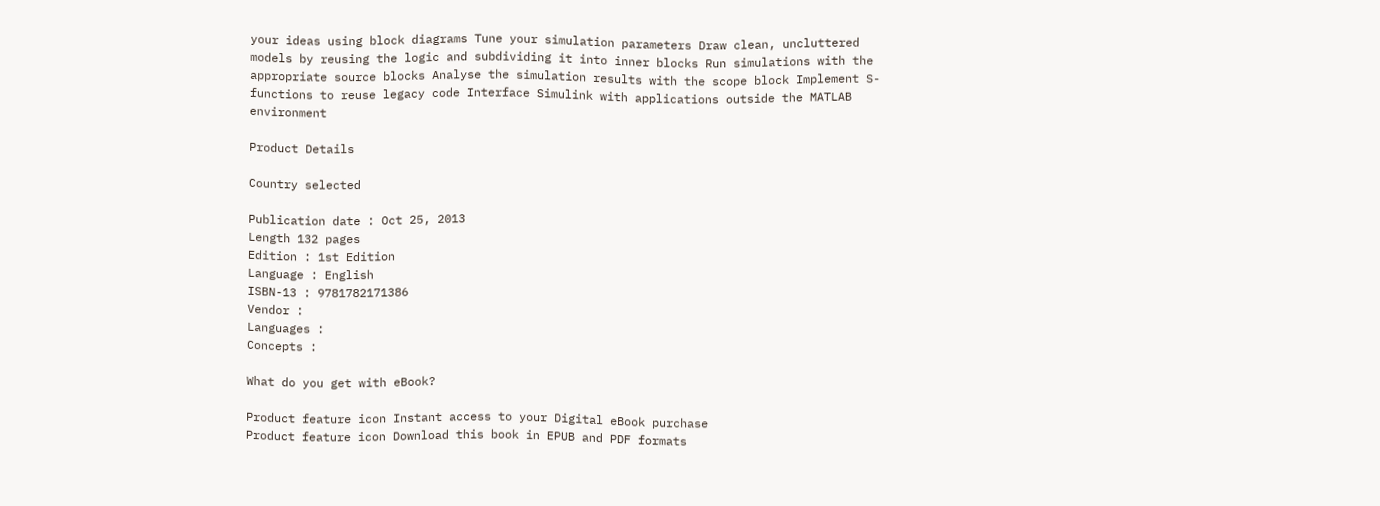your ideas using block diagrams Tune your simulation parameters Draw clean, uncluttered models by reusing the logic and subdividing it into inner blocks Run simulations with the appropriate source blocks Analyse the simulation results with the scope block Implement S-functions to reuse legacy code Interface Simulink with applications outside the MATLAB environment

Product Details

Country selected

Publication date : Oct 25, 2013
Length 132 pages
Edition : 1st Edition
Language : English
ISBN-13 : 9781782171386
Vendor :
Languages :
Concepts :

What do you get with eBook?

Product feature icon Instant access to your Digital eBook purchase
Product feature icon Download this book in EPUB and PDF formats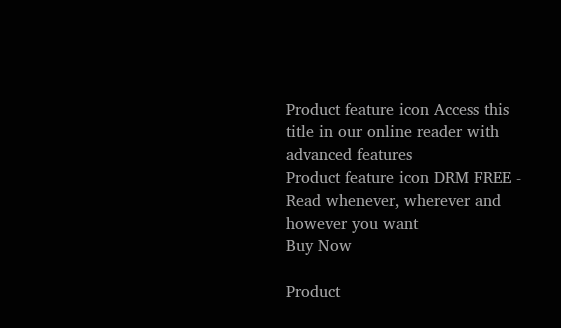Product feature icon Access this title in our online reader with advanced features
Product feature icon DRM FREE - Read whenever, wherever and however you want
Buy Now

Product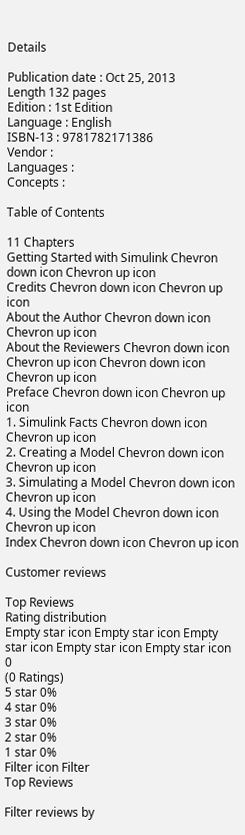Details

Publication date : Oct 25, 2013
Length 132 pages
Edition : 1st Edition
Language : English
ISBN-13 : 9781782171386
Vendor :
Languages :
Concepts :

Table of Contents

11 Chapters
Getting Started with Simulink Chevron down icon Chevron up icon
Credits Chevron down icon Chevron up icon
About the Author Chevron down icon Chevron up icon
About the Reviewers Chevron down icon Chevron up icon Chevron down icon Chevron up icon
Preface Chevron down icon Chevron up icon
1. Simulink Facts Chevron down icon Chevron up icon
2. Creating a Model Chevron down icon Chevron up icon
3. Simulating a Model Chevron down icon Chevron up icon
4. Using the Model Chevron down icon Chevron up icon
Index Chevron down icon Chevron up icon

Customer reviews

Top Reviews
Rating distribution
Empty star icon Empty star icon Empty star icon Empty star icon Empty star icon 0
(0 Ratings)
5 star 0%
4 star 0%
3 star 0%
2 star 0%
1 star 0%
Filter icon Filter
Top Reviews

Filter reviews by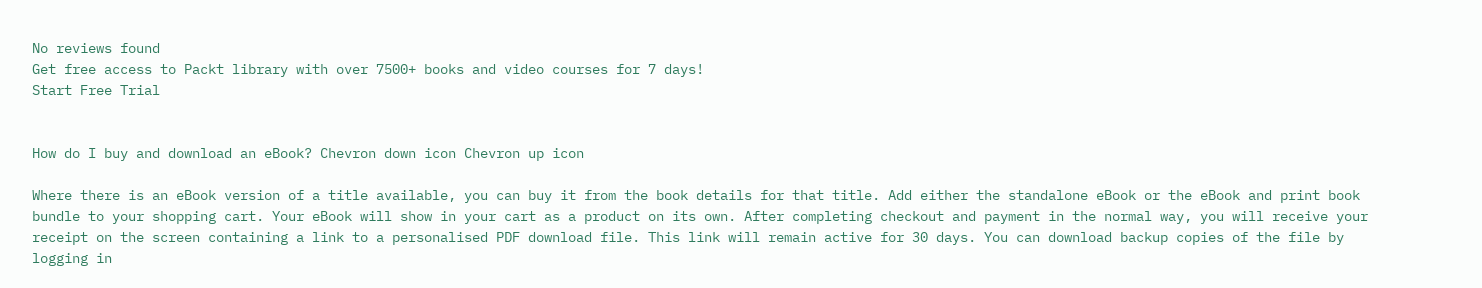No reviews found
Get free access to Packt library with over 7500+ books and video courses for 7 days!
Start Free Trial


How do I buy and download an eBook? Chevron down icon Chevron up icon

Where there is an eBook version of a title available, you can buy it from the book details for that title. Add either the standalone eBook or the eBook and print book bundle to your shopping cart. Your eBook will show in your cart as a product on its own. After completing checkout and payment in the normal way, you will receive your receipt on the screen containing a link to a personalised PDF download file. This link will remain active for 30 days. You can download backup copies of the file by logging in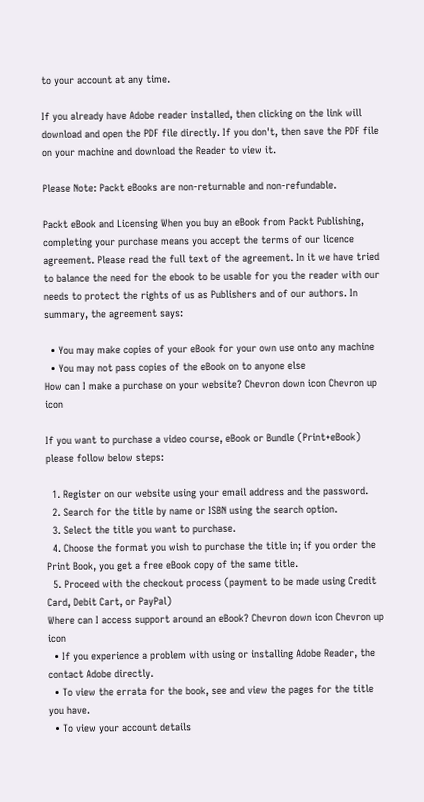to your account at any time.

If you already have Adobe reader installed, then clicking on the link will download and open the PDF file directly. If you don't, then save the PDF file on your machine and download the Reader to view it.

Please Note: Packt eBooks are non-returnable and non-refundable.

Packt eBook and Licensing When you buy an eBook from Packt Publishing, completing your purchase means you accept the terms of our licence agreement. Please read the full text of the agreement. In it we have tried to balance the need for the ebook to be usable for you the reader with our needs to protect the rights of us as Publishers and of our authors. In summary, the agreement says:

  • You may make copies of your eBook for your own use onto any machine
  • You may not pass copies of the eBook on to anyone else
How can I make a purchase on your website? Chevron down icon Chevron up icon

If you want to purchase a video course, eBook or Bundle (Print+eBook) please follow below steps:

  1. Register on our website using your email address and the password.
  2. Search for the title by name or ISBN using the search option.
  3. Select the title you want to purchase.
  4. Choose the format you wish to purchase the title in; if you order the Print Book, you get a free eBook copy of the same title.
  5. Proceed with the checkout process (payment to be made using Credit Card, Debit Cart, or PayPal)
Where can I access support around an eBook? Chevron down icon Chevron up icon
  • If you experience a problem with using or installing Adobe Reader, the contact Adobe directly.
  • To view the errata for the book, see and view the pages for the title you have.
  • To view your account details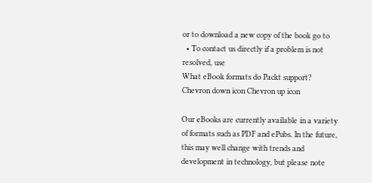or to download a new copy of the book go to
  • To contact us directly if a problem is not resolved, use
What eBook formats do Packt support? Chevron down icon Chevron up icon

Our eBooks are currently available in a variety of formats such as PDF and ePubs. In the future, this may well change with trends and development in technology, but please note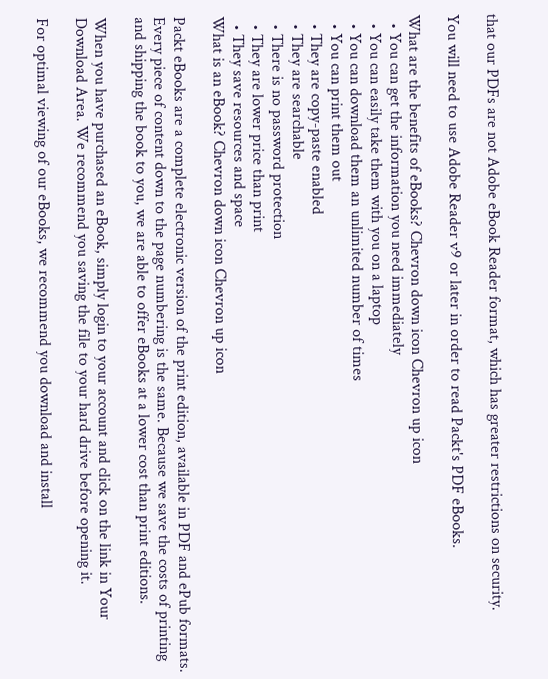that our PDFs are not Adobe eBook Reader format, which has greater restrictions on security.

You will need to use Adobe Reader v9 or later in order to read Packt's PDF eBooks.

What are the benefits of eBooks? Chevron down icon Chevron up icon
  • You can get the information you need immediately
  • You can easily take them with you on a laptop
  • You can download them an unlimited number of times
  • You can print them out
  • They are copy-paste enabled
  • They are searchable
  • There is no password protection
  • They are lower price than print
  • They save resources and space
What is an eBook? Chevron down icon Chevron up icon

Packt eBooks are a complete electronic version of the print edition, available in PDF and ePub formats. Every piece of content down to the page numbering is the same. Because we save the costs of printing and shipping the book to you, we are able to offer eBooks at a lower cost than print editions.

When you have purchased an eBook, simply login to your account and click on the link in Your Download Area. We recommend you saving the file to your hard drive before opening it.

For optimal viewing of our eBooks, we recommend you download and install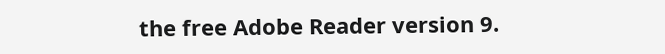the free Adobe Reader version 9.